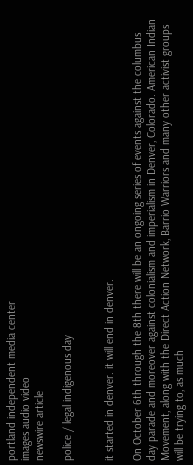portland independent media center
images audio video
newswire article

police / legal indigenous day


it started in denver. it will end in denver.

On October 6th through the 8th there will be an ongoing series of events against the columbus day parade and moreover against colonialism and imperialism in Denver, Colorado. American Indian Movement, along with the Direct Action Network, Barrio Warriors and many other activist groups will be trying to, as much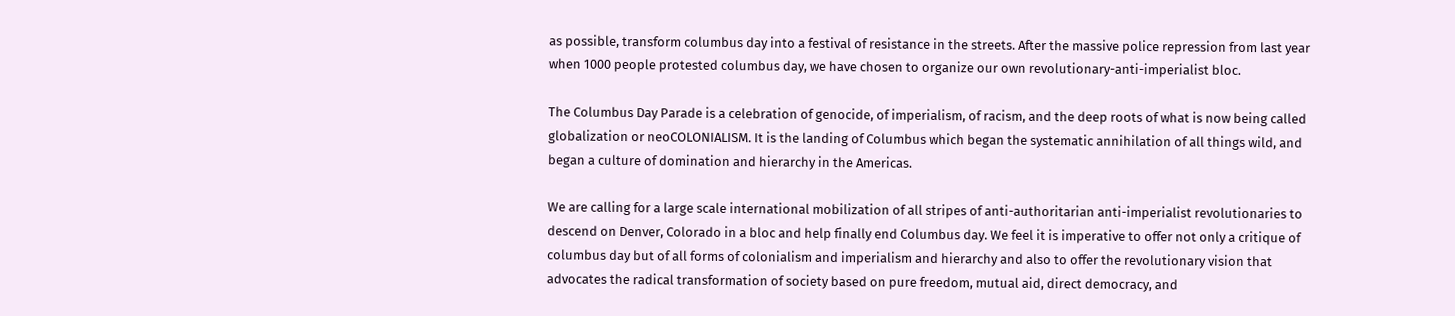as possible, transform columbus day into a festival of resistance in the streets. After the massive police repression from last year when 1000 people protested columbus day, we have chosen to organize our own revolutionary-anti-imperialist bloc.

The Columbus Day Parade is a celebration of genocide, of imperialism, of racism, and the deep roots of what is now being called globalization or neoCOLONIALISM. It is the landing of Columbus which began the systematic annihilation of all things wild, and began a culture of domination and hierarchy in the Americas.

We are calling for a large scale international mobilization of all stripes of anti-authoritarian anti-imperialist revolutionaries to descend on Denver, Colorado in a bloc and help finally end Columbus day. We feel it is imperative to offer not only a critique of columbus day but of all forms of colonialism and imperialism and hierarchy and also to offer the revolutionary vision that advocates the radical transformation of society based on pure freedom, mutual aid, direct democracy, and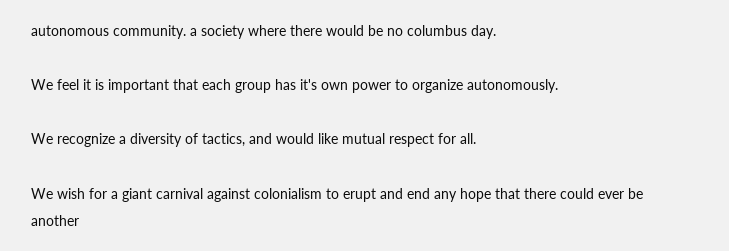autonomous community. a society where there would be no columbus day.

We feel it is important that each group has it's own power to organize autonomously.

We recognize a diversity of tactics, and would like mutual respect for all.

We wish for a giant carnival against colonialism to erupt and end any hope that there could ever be another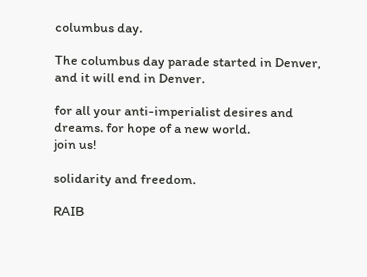columbus day.

The columbus day parade started in Denver, and it will end in Denver.

for all your anti-imperialist desires and dreams. for hope of a new world.
join us!

solidarity and freedom.

RAIB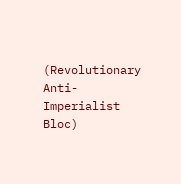(Revolutionary Anti-Imperialist Bloc)